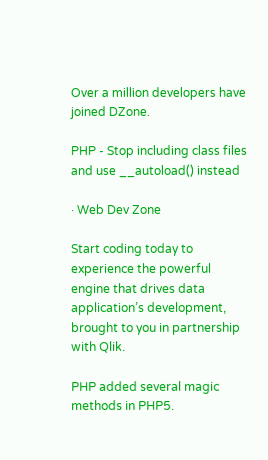Over a million developers have joined DZone.

PHP - Stop including class files and use __autoload() instead

· Web Dev Zone

Start coding today to experience the powerful engine that drives data application’s development, brought to you in partnership with Qlik.

PHP added several magic methods in PHP5.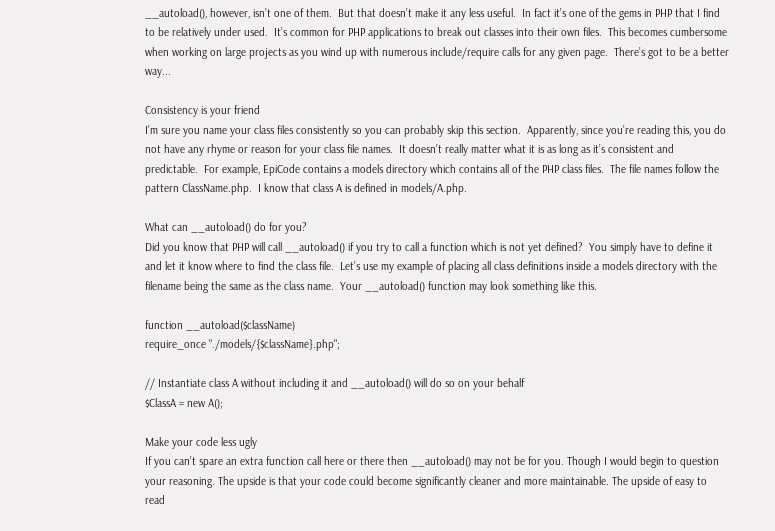__autoload(), however, isn’t one of them.  But that doesn’t make it any less useful.  In fact it’s one of the gems in PHP that I find to be relatively under used.  It’s common for PHP applications to break out classes into their own files.  This becomes cumbersome when working on large projects as you wind up with numerous include/require calls for any given page.  There’s got to be a better way...

Consistency is your friend
I’m sure you name your class files consistently so you can probably skip this section.  Apparently, since you’re reading this, you do not have any rhyme or reason for your class file names.  It doesn’t really matter what it is as long as it’s consistent and predictable.  For example, EpiCode contains a models directory which contains all of the PHP class files.  The file names follow the pattern ClassName.php.  I know that class A is defined in models/A.php.

What can __autoload() do for you?
Did you know that PHP will call __autoload() if you try to call a function which is not yet defined?  You simply have to define it and let it know where to find the class file.  Let’s use my example of placing all class definitions inside a models directory with the filename being the same as the class name.  Your __autoload() function may look something like this.

function __autoload($className)
require_once "./models/{$className}.php";

// Instantiate class A without including it and __autoload() will do so on your behalf
$ClassA = new A();

Make your code less ugly
If you can’t spare an extra function call here or there then __autoload() may not be for you. Though I would begin to question your reasoning. The upside is that your code could become significantly cleaner and more maintainable. The upside of easy to read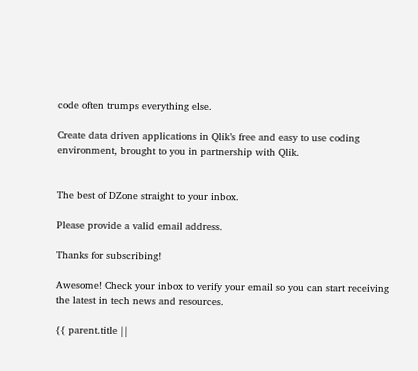code often trumps everything else.

Create data driven applications in Qlik’s free and easy to use coding environment, brought to you in partnership with Qlik.


The best of DZone straight to your inbox.

Please provide a valid email address.

Thanks for subscribing!

Awesome! Check your inbox to verify your email so you can start receiving the latest in tech news and resources.

{{ parent.title ||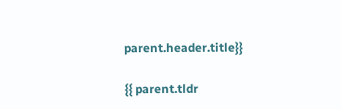parent.header.title}}

{{ parent.tldr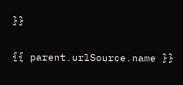}}

{{ parent.urlSource.name }}